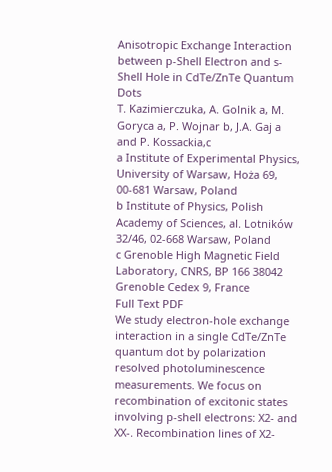Anisotropic Exchange Interaction between p-Shell Electron and s-Shell Hole in CdTe/ZnTe Quantum Dots
T. Kazimierczuka, A. Golnik a, M. Goryca a, P. Wojnar b, J.A. Gaj a and P. Kossackia,c
a Institute of Experimental Physics, University of Warsaw, Hoża 69, 00-681 Warsaw, Poland
b Institute of Physics, Polish Academy of Sciences, al. Lotników 32/46, 02-668 Warsaw, Poland
c Grenoble High Magnetic Field Laboratory, CNRS, BP 166 38042 Grenoble Cedex 9, France
Full Text PDF
We study electron-hole exchange interaction in a single CdTe/ZnTe quantum dot by polarization resolved photoluminescence measurements. We focus on recombination of excitonic states involving p-shell electrons: X2- and XX-. Recombination lines of X2-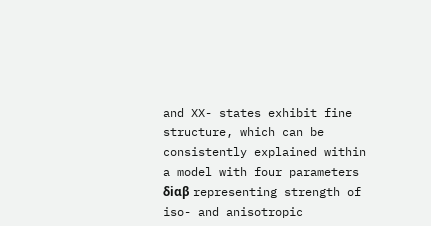and XX- states exhibit fine structure, which can be consistently explained within a model with four parameters δiαβ representing strength of iso- and anisotropic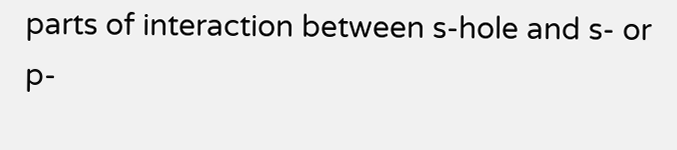parts of interaction between s-hole and s- or p-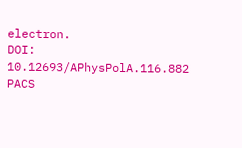electron.
DOI: 10.12693/APhysPolA.116.882
PACS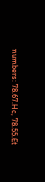numbers: 78.67.Hc, 78.55.Et